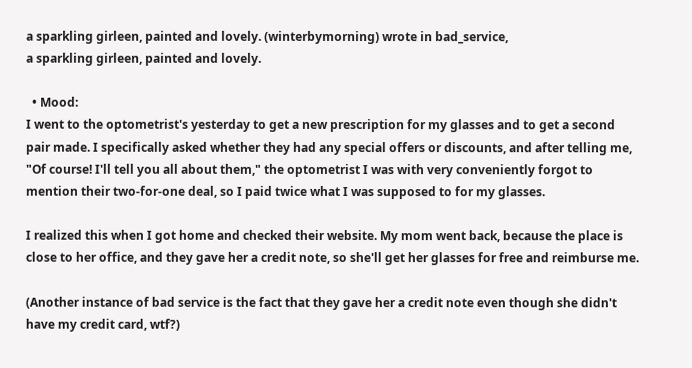a sparkling girleen, painted and lovely. (winterbymorning) wrote in bad_service,
a sparkling girleen, painted and lovely.

  • Mood:
I went to the optometrist's yesterday to get a new prescription for my glasses and to get a second pair made. I specifically asked whether they had any special offers or discounts, and after telling me, "Of course! I'll tell you all about them," the optometrist I was with very conveniently forgot to mention their two-for-one deal, so I paid twice what I was supposed to for my glasses.

I realized this when I got home and checked their website. My mom went back, because the place is close to her office, and they gave her a credit note, so she'll get her glasses for free and reimburse me.

(Another instance of bad service is the fact that they gave her a credit note even though she didn't have my credit card, wtf?)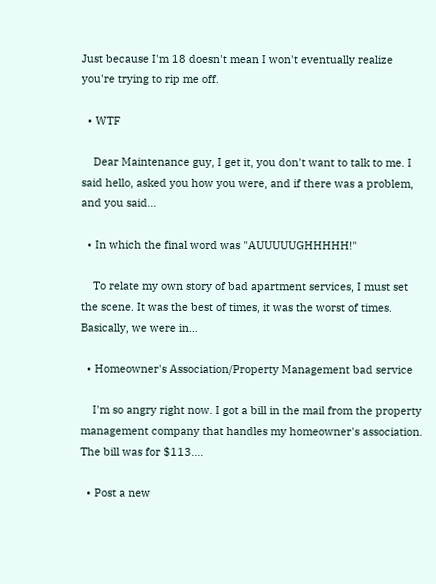Just because I'm 18 doesn't mean I won't eventually realize you're trying to rip me off.

  • WTF

    Dear Maintenance guy, I get it, you don't want to talk to me. I said hello, asked you how you were, and if there was a problem, and you said…

  • In which the final word was "AUUUUUGHHHHH!"

    To relate my own story of bad apartment services, I must set the scene. It was the best of times, it was the worst of times. Basically, we were in…

  • Homeowner's Association/Property Management bad service

    I'm so angry right now. I got a bill in the mail from the property management company that handles my homeowner's association. The bill was for $113.…

  • Post a new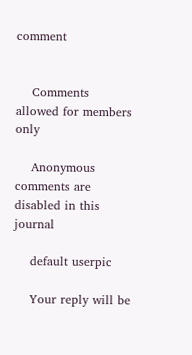comment


    Comments allowed for members only

    Anonymous comments are disabled in this journal

    default userpic

    Your reply will be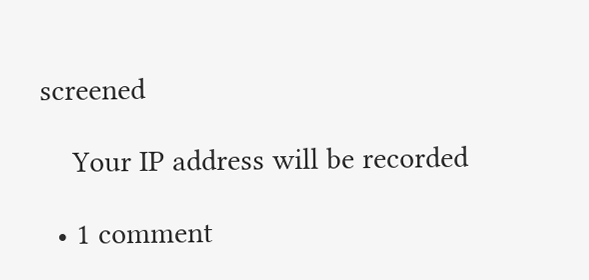screened

    Your IP address will be recorded

  • 1 comment